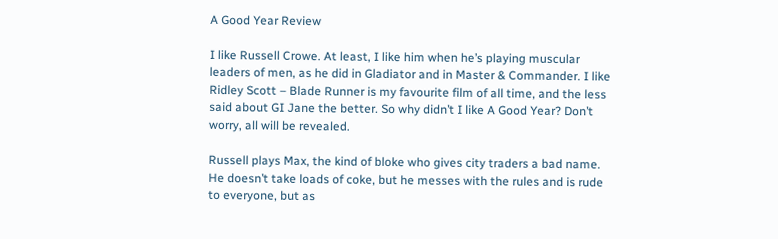A Good Year Review

I like Russell Crowe. At least, I like him when he’s playing muscular leaders of men, as he did in Gladiator and in Master & Commander. I like Ridley Scott – Blade Runner is my favourite film of all time, and the less said about GI Jane the better. So why didn’t I like A Good Year? Don’t worry, all will be revealed.

Russell plays Max, the kind of bloke who gives city traders a bad name. He doesn’t take loads of coke, but he messes with the rules and is rude to everyone, but as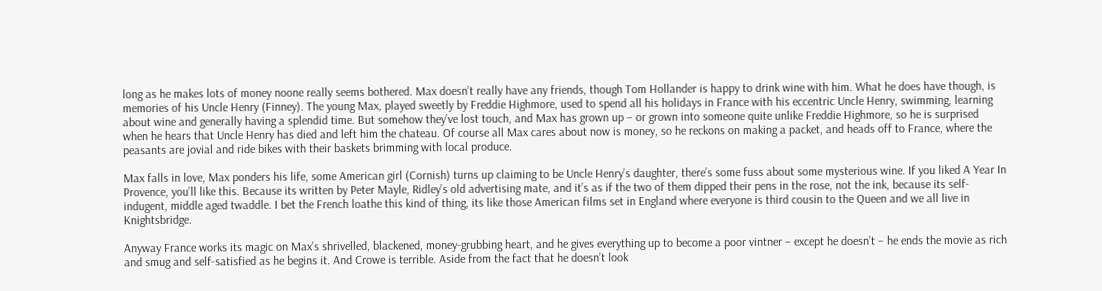long as he makes lots of money noone really seems bothered. Max doesn’t really have any friends, though Tom Hollander is happy to drink wine with him. What he does have though, is memories of his Uncle Henry (Finney). The young Max, played sweetly by Freddie Highmore, used to spend all his holidays in France with his eccentric Uncle Henry, swimming, learning about wine and generally having a splendid time. But somehow they’ve lost touch, and Max has grown up – or grown into someone quite unlike Freddie Highmore, so he is surprised when he hears that Uncle Henry has died and left him the chateau. Of course all Max cares about now is money, so he reckons on making a packet, and heads off to France, where the peasants are jovial and ride bikes with their baskets brimming with local produce.

Max falls in love, Max ponders his life, some American girl (Cornish) turns up claiming to be Uncle Henry’s daughter, there’s some fuss about some mysterious wine. If you liked A Year In Provence, you’ll like this. Because its written by Peter Mayle, Ridley’s old advertising mate, and it’s as if the two of them dipped their pens in the rose, not the ink, because its self-indugent, middle aged twaddle. I bet the French loathe this kind of thing, its like those American films set in England where everyone is third cousin to the Queen and we all live in Knightsbridge.

Anyway France works its magic on Max’s shrivelled, blackened, money-grubbing heart, and he gives everything up to become a poor vintner – except he doesn’t – he ends the movie as rich and smug and self-satisfied as he begins it. And Crowe is terrible. Aside from the fact that he doesn’t look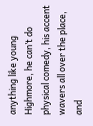anything like young Highmore, he can’t do physical comedy, his accent wavers all over the place, and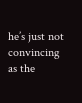he’s just not convincing as the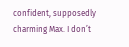confident, supposedly charming Max. I don’t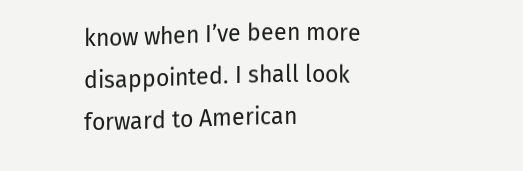know when I’ve been more disappointed. I shall look forward to American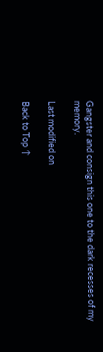Gangster and consign this one to the dark recesses of my memory.

Last modified on

Back to Top ↑